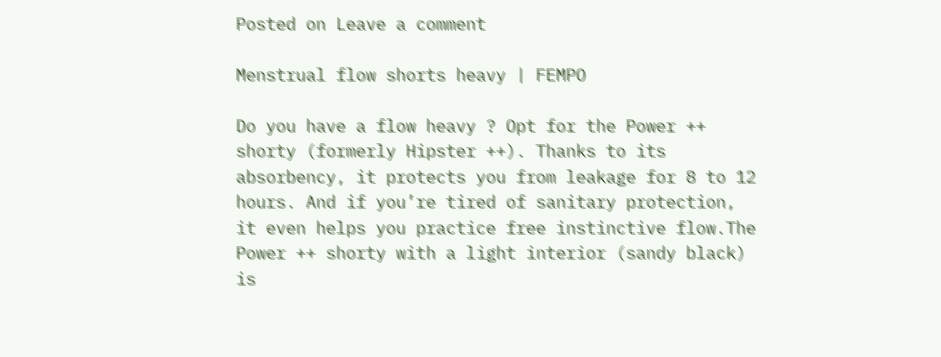Posted on Leave a comment

Menstrual flow shorts heavy | FEMPO

Do you have a flow heavy ? Opt for the Power ++ shorty (formerly Hipster ++). Thanks to its absorbency, it protects you from leakage for 8 to 12 hours. And if you’re tired of sanitary protection, it even helps you practice free instinctive flow.The Power ++ shorty with a light interior (sandy black) is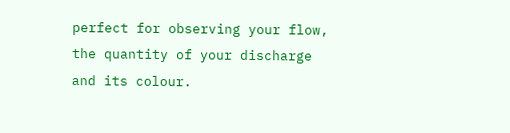perfect for observing your flow, the quantity of your discharge and its colour.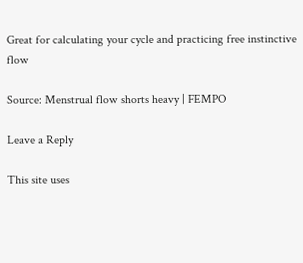Great for calculating your cycle and practicing free instinctive flow

Source: Menstrual flow shorts heavy | FEMPO

Leave a Reply

This site uses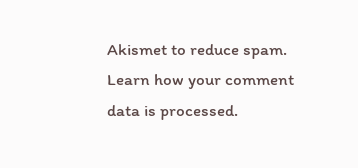Akismet to reduce spam. Learn how your comment data is processed.